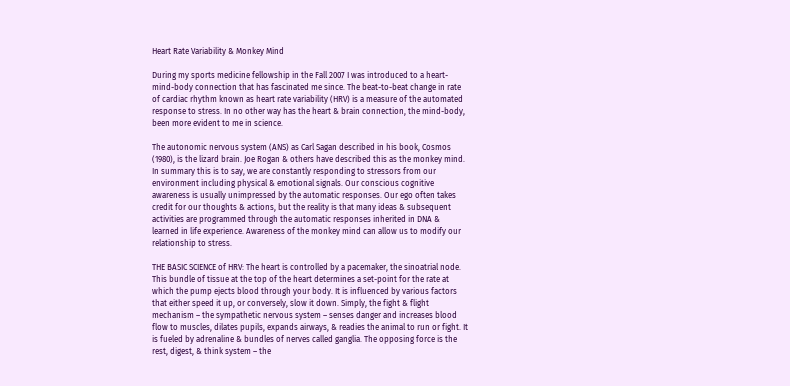Heart Rate Variability & Monkey Mind

During my sports medicine fellowship in the Fall 2007 I was introduced to a heart-mind-body connection that has fascinated me since. The beat-to-beat change in rate of cardiac rhythm known as heart rate variability (HRV) is a measure of the automated response to stress. In no other way has the heart & brain connection, the mind-body, been more evident to me in science.

The autonomic nervous system (ANS) as Carl Sagan described in his book, Cosmos (1980), is the lizard brain. Joe Rogan & others have described this as the monkey mind. In summary this is to say, we are constantly responding to stressors from our environment including physical & emotional signals. Our conscious cognitive awareness is usually unimpressed by the automatic responses. Our ego often takes credit for our thoughts & actions, but the reality is that many ideas & subsequent activities are programmed through the automatic responses inherited in DNA & learned in life experience. Awareness of the monkey mind can allow us to modify our relationship to stress.

THE BASIC SCIENCE of HRV: The heart is controlled by a pacemaker, the sinoatrial node. This bundle of tissue at the top of the heart determines a set-point for the rate at which the pump ejects blood through your body. It is influenced by various factors that either speed it up, or conversely, slow it down. Simply, the fight & flight mechanism – the sympathetic nervous system – senses danger and increases blood flow to muscles, dilates pupils, expands airways, & readies the animal to run or fight. It is fueled by adrenaline & bundles of nerves called ganglia. The opposing force is the rest, digest, & think system – the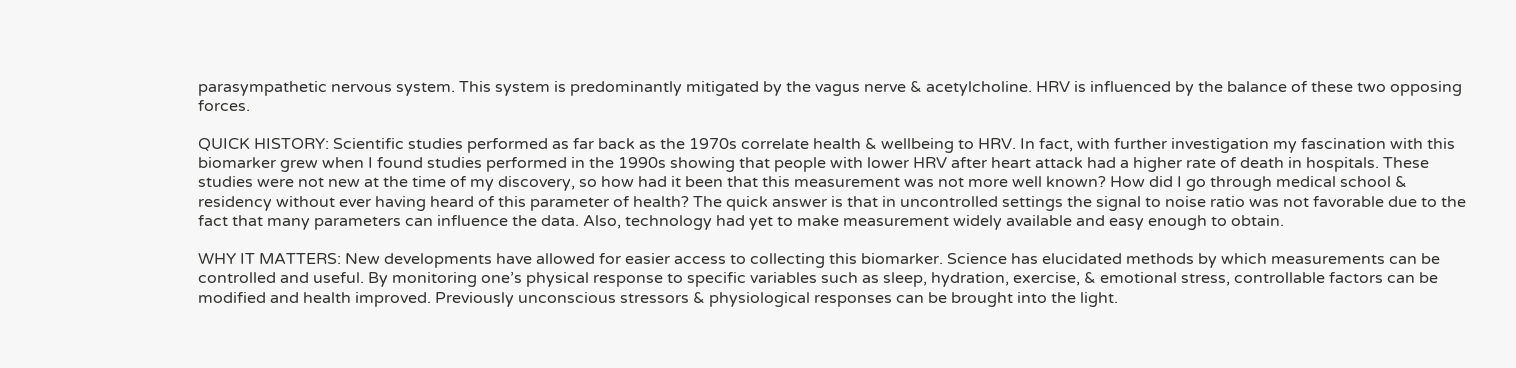parasympathetic nervous system. This system is predominantly mitigated by the vagus nerve & acetylcholine. HRV is influenced by the balance of these two opposing forces.

QUICK HISTORY: Scientific studies performed as far back as the 1970s correlate health & wellbeing to HRV. In fact, with further investigation my fascination with this biomarker grew when I found studies performed in the 1990s showing that people with lower HRV after heart attack had a higher rate of death in hospitals. These studies were not new at the time of my discovery, so how had it been that this measurement was not more well known? How did I go through medical school & residency without ever having heard of this parameter of health? The quick answer is that in uncontrolled settings the signal to noise ratio was not favorable due to the fact that many parameters can influence the data. Also, technology had yet to make measurement widely available and easy enough to obtain.

WHY IT MATTERS: New developments have allowed for easier access to collecting this biomarker. Science has elucidated methods by which measurements can be controlled and useful. By monitoring one’s physical response to specific variables such as sleep, hydration, exercise, & emotional stress, controllable factors can be modified and health improved. Previously unconscious stressors & physiological responses can be brought into the light.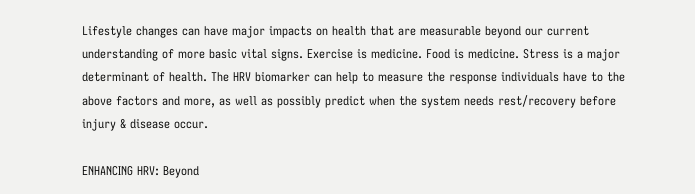Lifestyle changes can have major impacts on health that are measurable beyond our current understanding of more basic vital signs. Exercise is medicine. Food is medicine. Stress is a major determinant of health. The HRV biomarker can help to measure the response individuals have to the above factors and more, as well as possibly predict when the system needs rest/recovery before injury & disease occur.

ENHANCING HRV: Beyond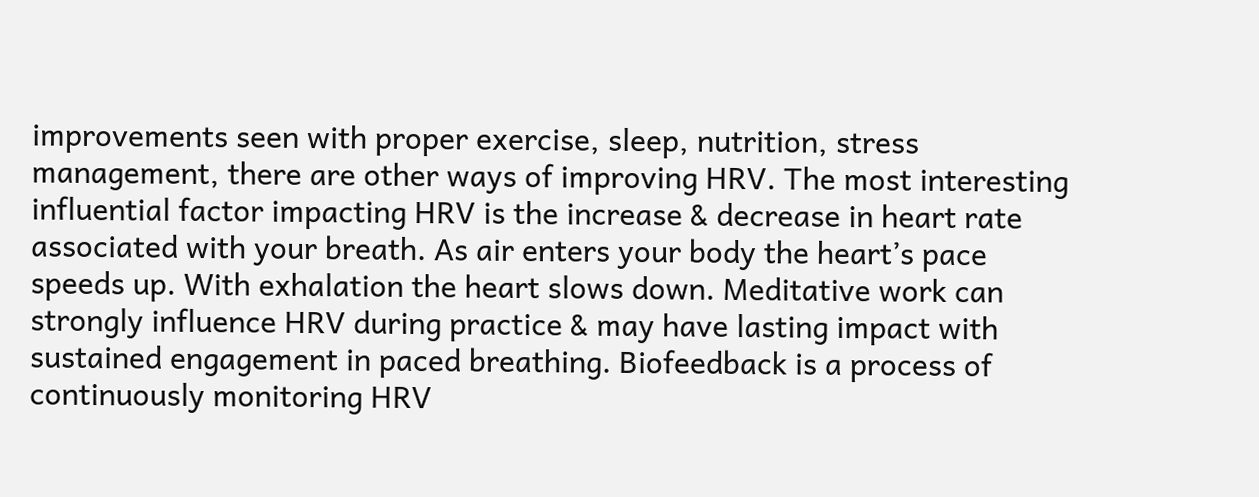improvements seen with proper exercise, sleep, nutrition, stress management, there are other ways of improving HRV. The most interesting influential factor impacting HRV is the increase & decrease in heart rate associated with your breath. As air enters your body the heart’s pace speeds up. With exhalation the heart slows down. Meditative work can strongly influence HRV during practice & may have lasting impact with sustained engagement in paced breathing. Biofeedback is a process of continuously monitoring HRV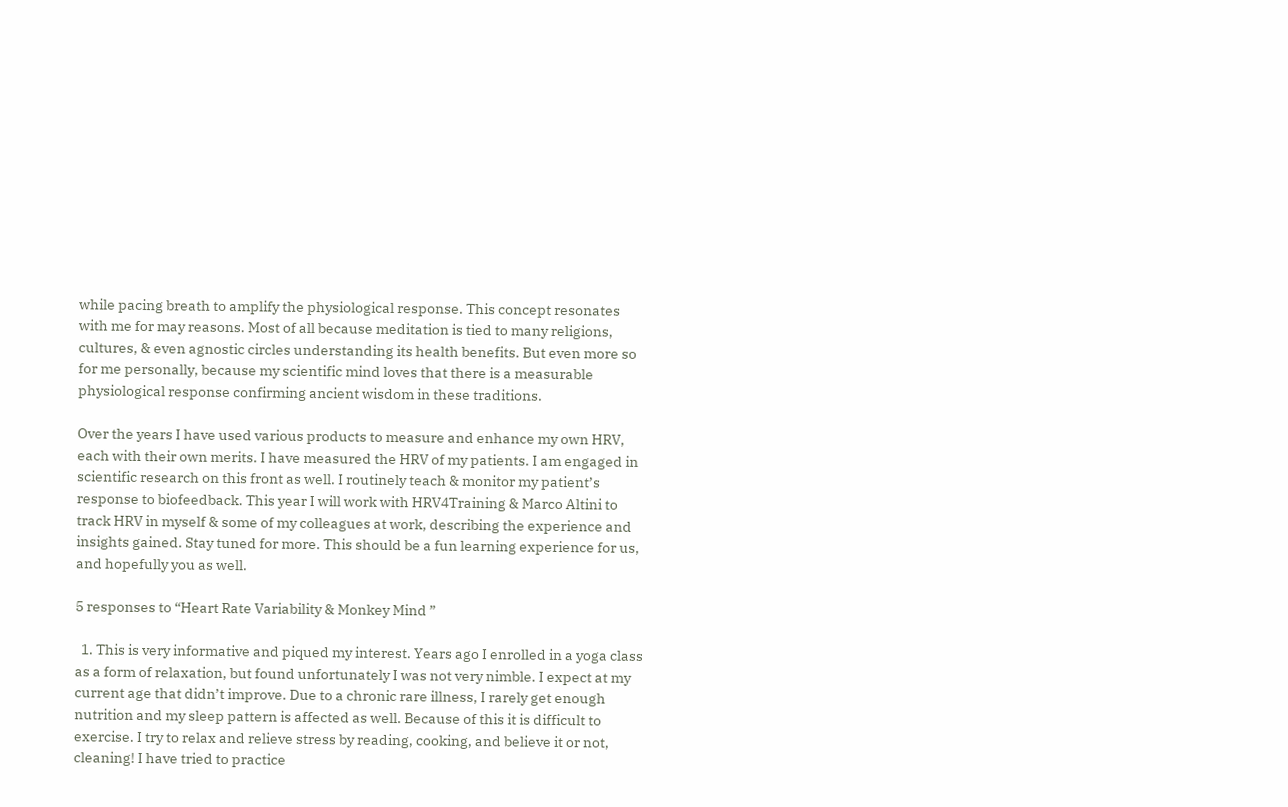while pacing breath to amplify the physiological response. This concept resonates with me for may reasons. Most of all because meditation is tied to many religions, cultures, & even agnostic circles understanding its health benefits. But even more so for me personally, because my scientific mind loves that there is a measurable physiological response confirming ancient wisdom in these traditions.

Over the years I have used various products to measure and enhance my own HRV, each with their own merits. I have measured the HRV of my patients. I am engaged in scientific research on this front as well. I routinely teach & monitor my patient’s response to biofeedback. This year I will work with HRV4Training & Marco Altini to track HRV in myself & some of my colleagues at work, describing the experience and insights gained. Stay tuned for more. This should be a fun learning experience for us, and hopefully you as well.

5 responses to “Heart Rate Variability & Monkey Mind ”

  1. This is very informative and piqued my interest. Years ago I enrolled in a yoga class as a form of relaxation, but found unfortunately I was not very nimble. I expect at my current age that didn’t improve. Due to a chronic rare illness, I rarely get enough nutrition and my sleep pattern is affected as well. Because of this it is difficult to exercise. I try to relax and relieve stress by reading, cooking, and believe it or not, cleaning! I have tried to practice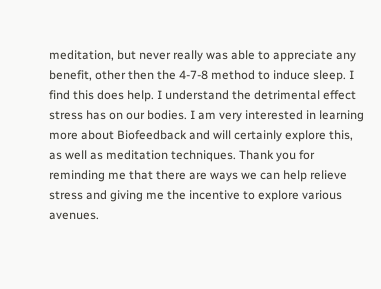meditation, but never really was able to appreciate any benefit, other then the 4-7-8 method to induce sleep. I find this does help. I understand the detrimental effect stress has on our bodies. I am very interested in learning more about Biofeedback and will certainly explore this, as well as meditation techniques. Thank you for reminding me that there are ways we can help relieve stress and giving me the incentive to explore various avenues.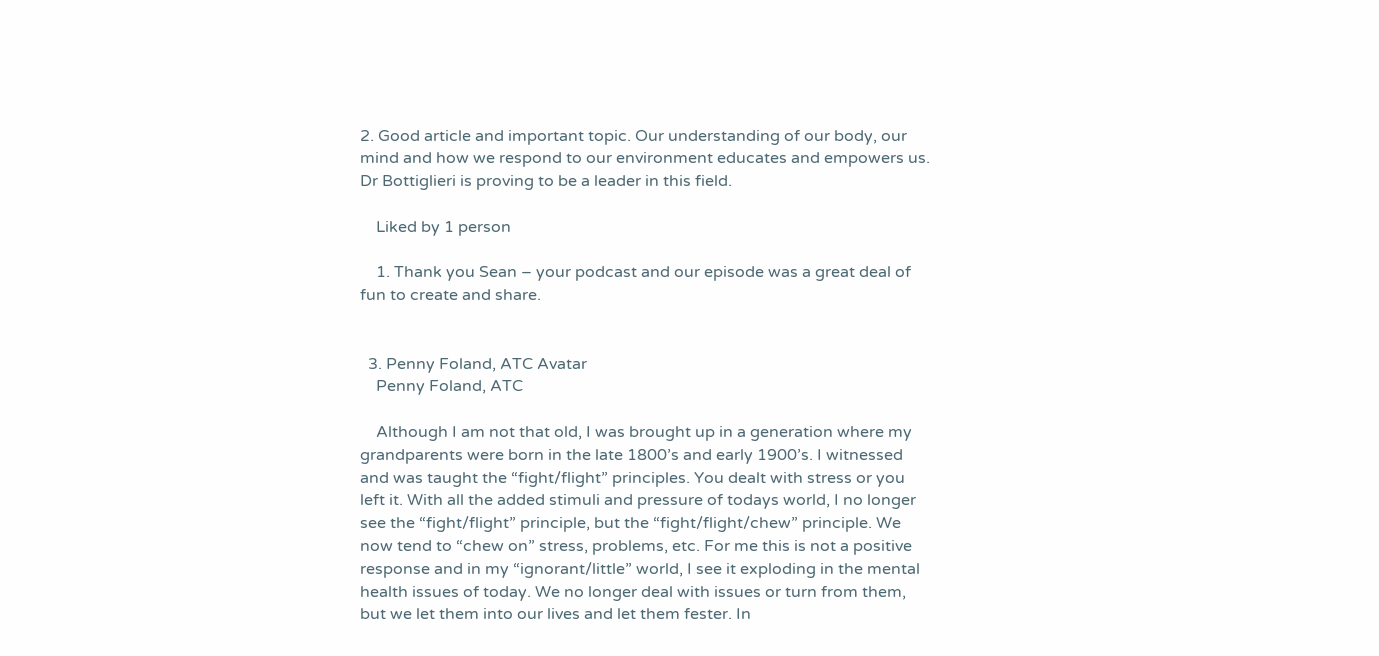2. Good article and important topic. Our understanding of our body, our mind and how we respond to our environment educates and empowers us. Dr Bottiglieri is proving to be a leader in this field.

    Liked by 1 person

    1. Thank you Sean – your podcast and our episode was a great deal of fun to create and share.


  3. Penny Foland, ATC Avatar
    Penny Foland, ATC

    Although I am not that old, I was brought up in a generation where my grandparents were born in the late 1800’s and early 1900’s. I witnessed and was taught the “fight/flight” principles. You dealt with stress or you left it. With all the added stimuli and pressure of todays world, I no longer see the “fight/flight” principle, but the “fight/flight/chew” principle. We now tend to “chew on” stress, problems, etc. For me this is not a positive response and in my “ignorant/little” world, I see it exploding in the mental health issues of today. We no longer deal with issues or turn from them, but we let them into our lives and let them fester. In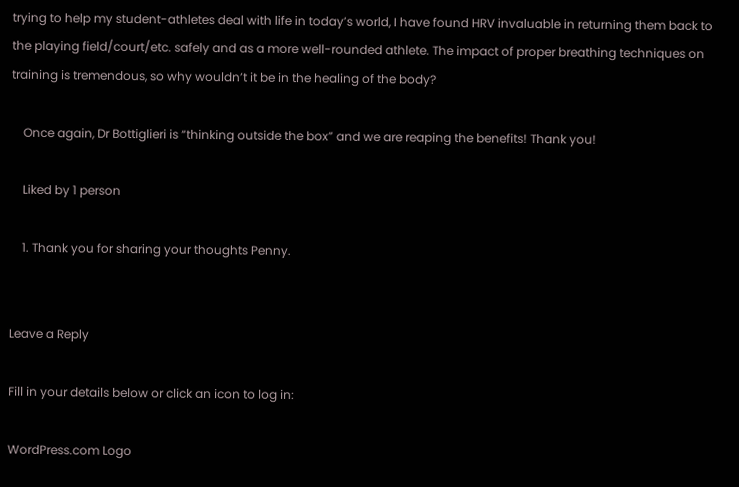trying to help my student-athletes deal with life in today’s world, I have found HRV invaluable in returning them back to the playing field/court/etc. safely and as a more well-rounded athlete. The impact of proper breathing techniques on training is tremendous, so why wouldn’t it be in the healing of the body?

    Once again, Dr Bottiglieri is “thinking outside the box” and we are reaping the benefits! Thank you!

    Liked by 1 person

    1. Thank you for sharing your thoughts Penny.


Leave a Reply

Fill in your details below or click an icon to log in:

WordPress.com Logo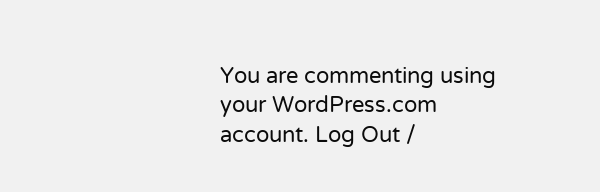You are commenting using your WordPress.com account. Log Out /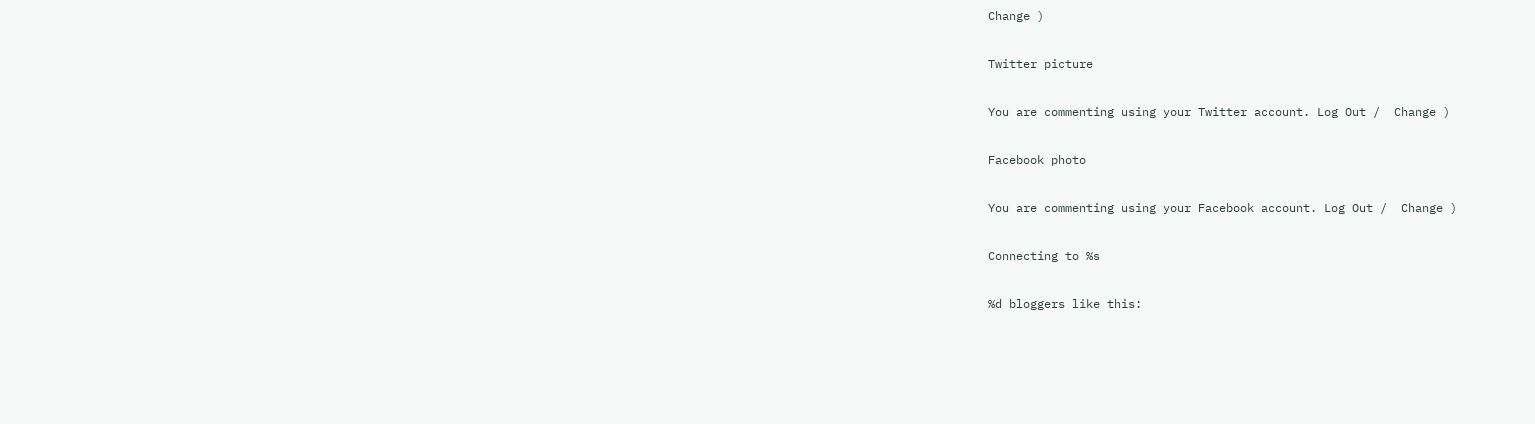Change )

Twitter picture

You are commenting using your Twitter account. Log Out /  Change )

Facebook photo

You are commenting using your Facebook account. Log Out /  Change )

Connecting to %s

%d bloggers like this: